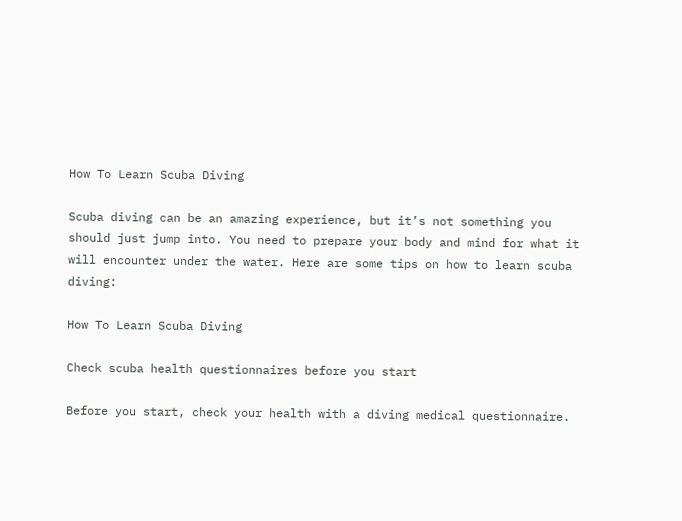How To Learn Scuba Diving

Scuba diving can be an amazing experience, but it’s not something you should just jump into. You need to prepare your body and mind for what it will encounter under the water. Here are some tips on how to learn scuba diving:

How To Learn Scuba Diving

Check scuba health questionnaires before you start

Before you start, check your health with a diving medical questionnaire.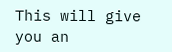This will give you an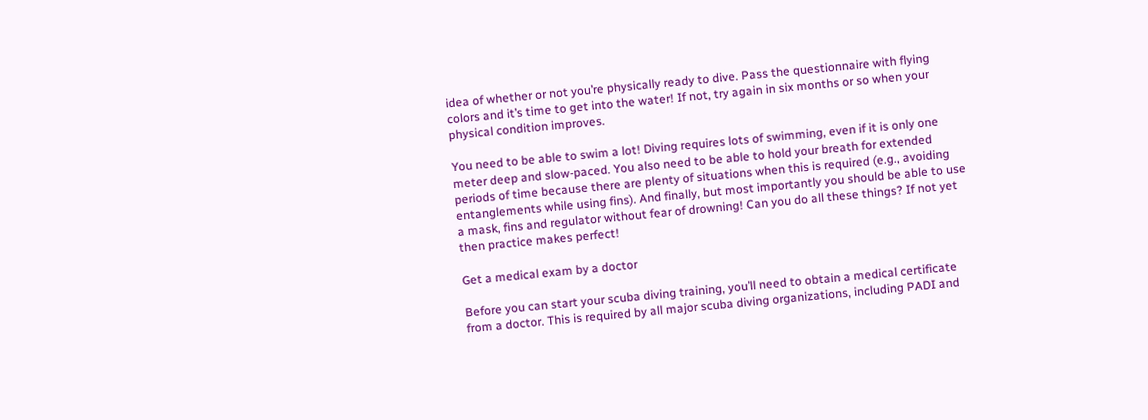idea of whether or not you’re physically ready to dive. Pass the questionnaire with flying colors and it’s time to get into the water! If not, try again in six months or so when your physical condition improves.

You need to be able to swim a lot! Diving requires lots of swimming, even if it is only one meter deep and slow-paced. You also need to be able to hold your breath for extended periods of time because there are plenty of situations when this is required (e.g., avoiding entanglements while using fins). And finally, but most importantly you should be able to use a mask, fins and regulator without fear of drowning! Can you do all these things? If not yet then practice makes perfect!

Get a medical exam by a doctor

Before you can start your scuba diving training, you’ll need to obtain a medical certificate from a doctor. This is required by all major scuba diving organizations, including PADI and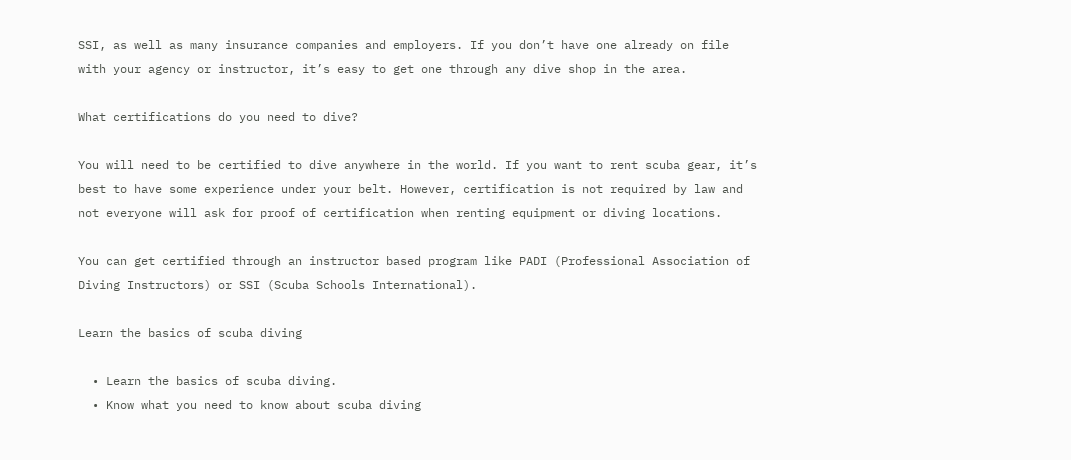SSI, as well as many insurance companies and employers. If you don’t have one already on file with your agency or instructor, it’s easy to get one through any dive shop in the area.

What certifications do you need to dive?

You will need to be certified to dive anywhere in the world. If you want to rent scuba gear, it’s best to have some experience under your belt. However, certification is not required by law and not everyone will ask for proof of certification when renting equipment or diving locations.

You can get certified through an instructor based program like PADI (Professional Association of Diving Instructors) or SSI (Scuba Schools International).

Learn the basics of scuba diving

  • Learn the basics of scuba diving.
  • Know what you need to know about scuba diving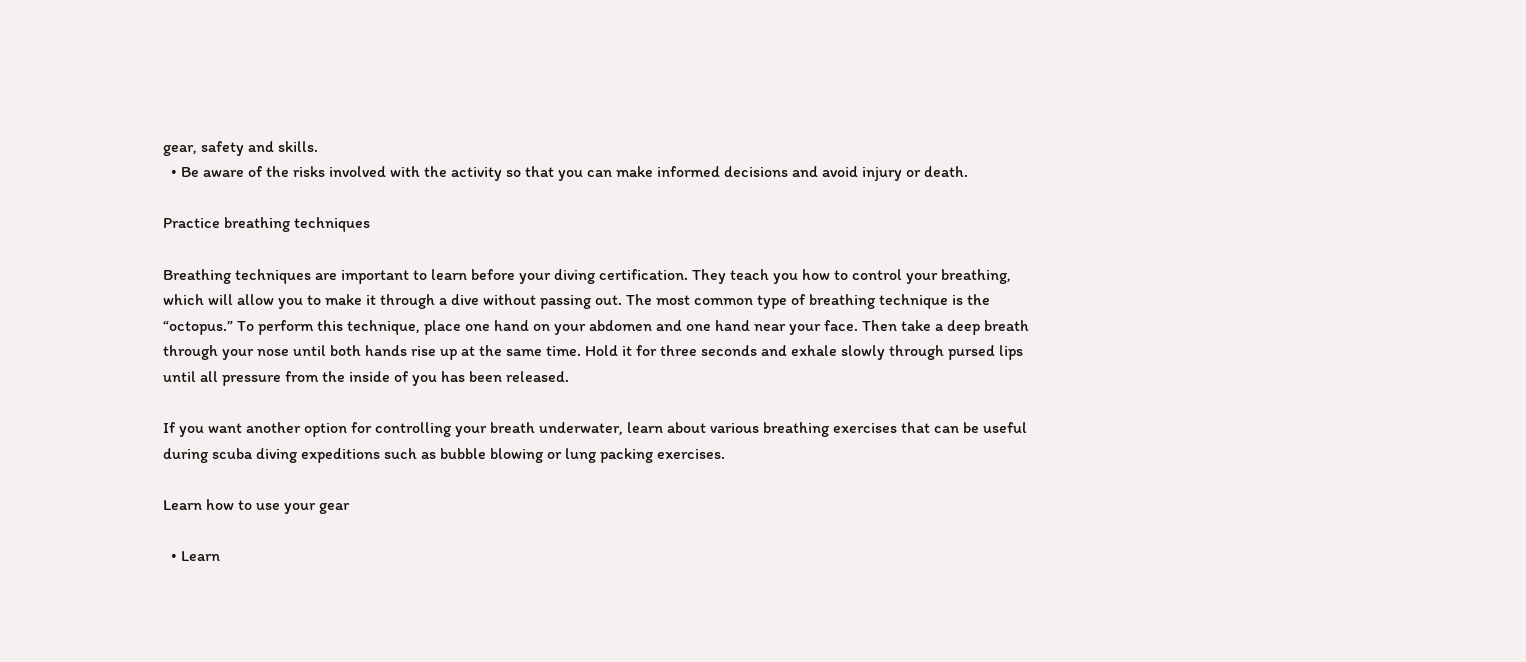gear, safety and skills.
  • Be aware of the risks involved with the activity so that you can make informed decisions and avoid injury or death.

Practice breathing techniques

Breathing techniques are important to learn before your diving certification. They teach you how to control your breathing, which will allow you to make it through a dive without passing out. The most common type of breathing technique is the “octopus.” To perform this technique, place one hand on your abdomen and one hand near your face. Then take a deep breath through your nose until both hands rise up at the same time. Hold it for three seconds and exhale slowly through pursed lips until all pressure from the inside of you has been released.

If you want another option for controlling your breath underwater, learn about various breathing exercises that can be useful during scuba diving expeditions such as bubble blowing or lung packing exercises.

Learn how to use your gear

  • Learn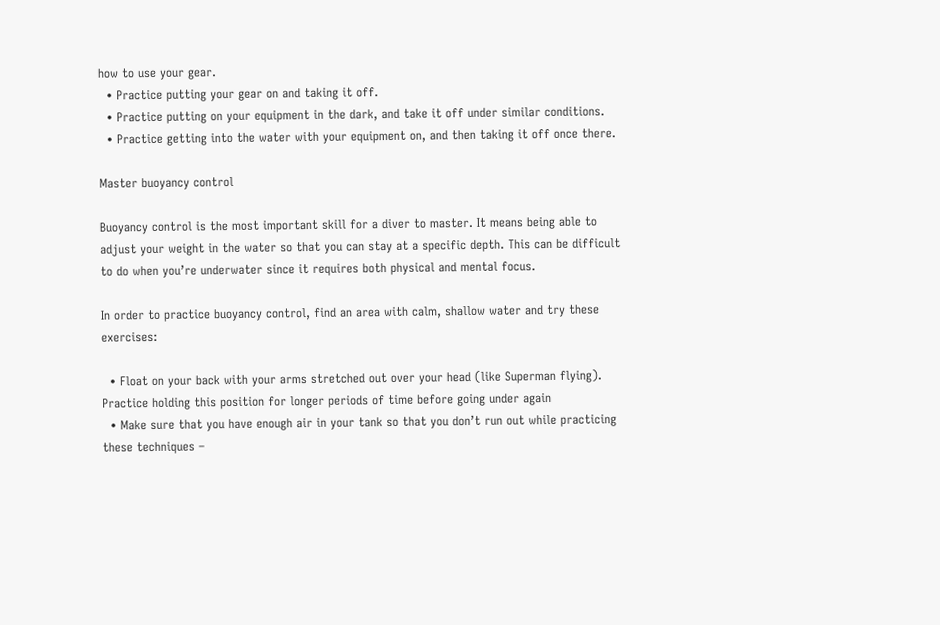how to use your gear.
  • Practice putting your gear on and taking it off.
  • Practice putting on your equipment in the dark, and take it off under similar conditions.
  • Practice getting into the water with your equipment on, and then taking it off once there.

Master buoyancy control

Buoyancy control is the most important skill for a diver to master. It means being able to adjust your weight in the water so that you can stay at a specific depth. This can be difficult to do when you’re underwater since it requires both physical and mental focus.

In order to practice buoyancy control, find an area with calm, shallow water and try these exercises:

  • Float on your back with your arms stretched out over your head (like Superman flying). Practice holding this position for longer periods of time before going under again
  • Make sure that you have enough air in your tank so that you don’t run out while practicing these techniques –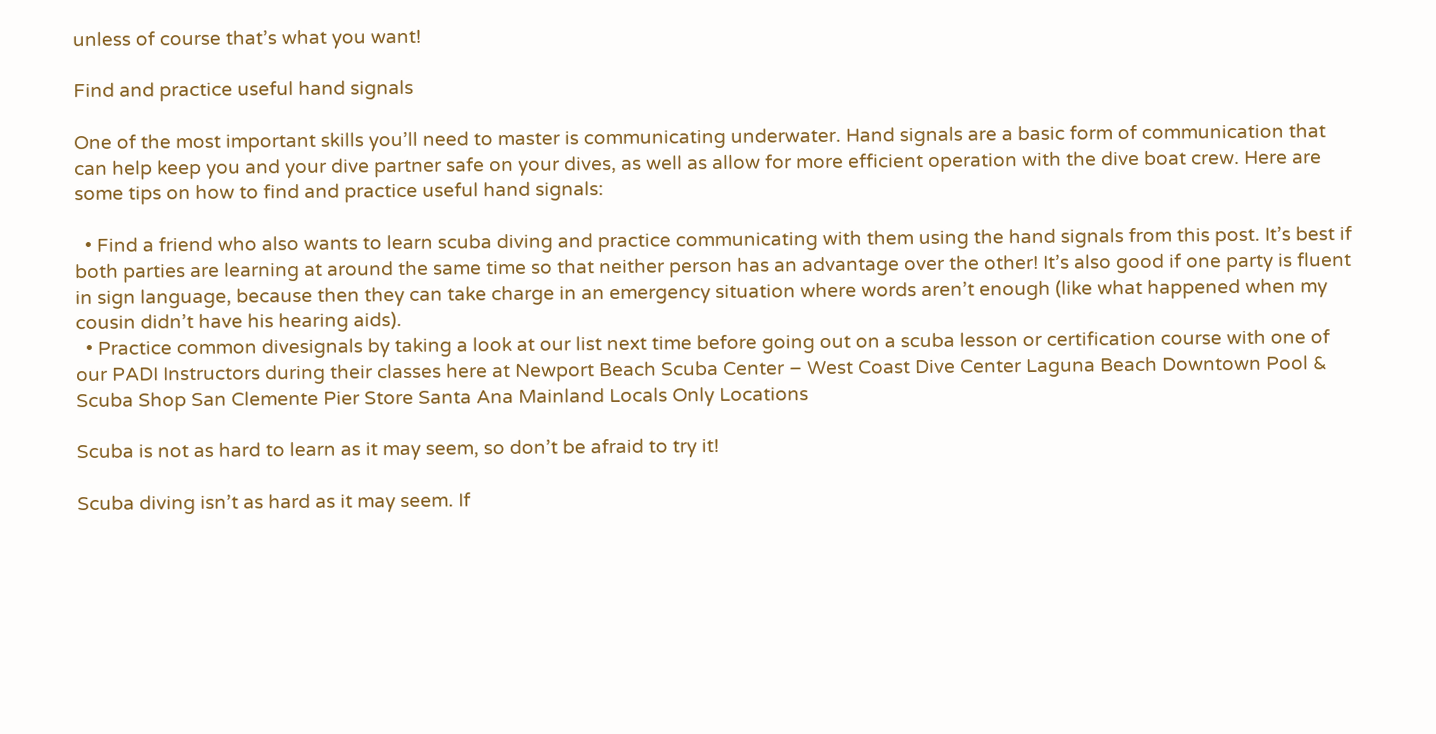unless of course that’s what you want!

Find and practice useful hand signals

One of the most important skills you’ll need to master is communicating underwater. Hand signals are a basic form of communication that can help keep you and your dive partner safe on your dives, as well as allow for more efficient operation with the dive boat crew. Here are some tips on how to find and practice useful hand signals:

  • Find a friend who also wants to learn scuba diving and practice communicating with them using the hand signals from this post. It’s best if both parties are learning at around the same time so that neither person has an advantage over the other! It’s also good if one party is fluent in sign language, because then they can take charge in an emergency situation where words aren’t enough (like what happened when my cousin didn’t have his hearing aids).
  • Practice common divesignals by taking a look at our list next time before going out on a scuba lesson or certification course with one of our PADI Instructors during their classes here at Newport Beach Scuba Center – West Coast Dive Center Laguna Beach Downtown Pool & Scuba Shop San Clemente Pier Store Santa Ana Mainland Locals Only Locations

Scuba is not as hard to learn as it may seem, so don’t be afraid to try it!

Scuba diving isn’t as hard as it may seem. If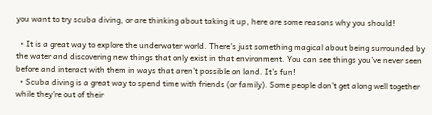you want to try scuba diving, or are thinking about taking it up, here are some reasons why you should!

  • It is a great way to explore the underwater world. There’s just something magical about being surrounded by the water and discovering new things that only exist in that environment. You can see things you’ve never seen before and interact with them in ways that aren’t possible on land. It’s fun!
  • Scuba diving is a great way to spend time with friends (or family). Some people don’t get along well together while they’re out of their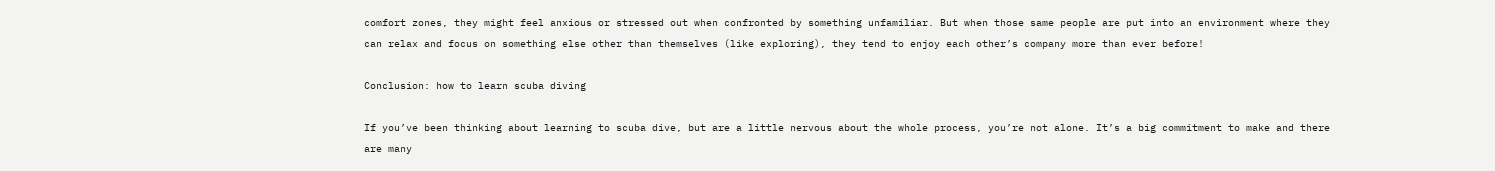comfort zones, they might feel anxious or stressed out when confronted by something unfamiliar. But when those same people are put into an environment where they can relax and focus on something else other than themselves (like exploring), they tend to enjoy each other’s company more than ever before!

Conclusion: how to learn scuba diving

If you’ve been thinking about learning to scuba dive, but are a little nervous about the whole process, you’re not alone. It’s a big commitment to make and there are many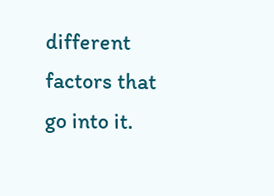different factors that go into it.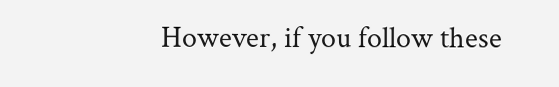However, if you follow these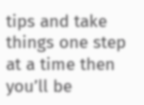tips and take things one step at a time then you’ll be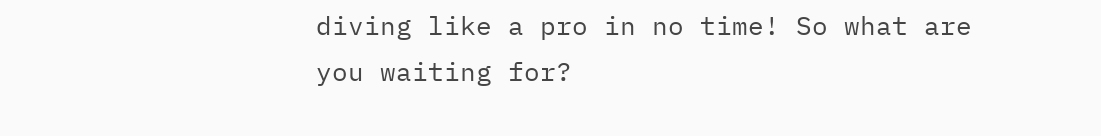diving like a pro in no time! So what are you waiting for?